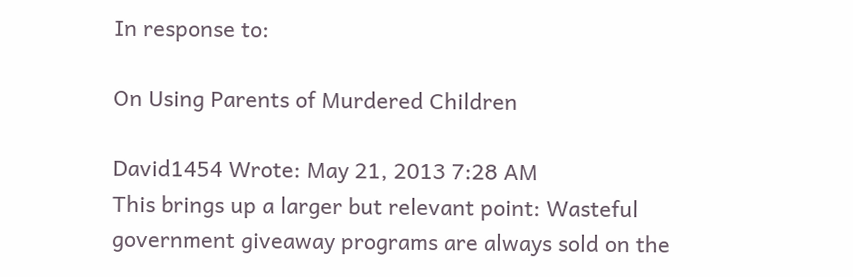In response to:

On Using Parents of Murdered Children

David1454 Wrote: May 21, 2013 7:28 AM
This brings up a larger but relevant point: Wasteful government giveaway programs are always sold on the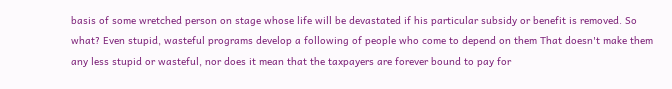basis of some wretched person on stage whose life will be devastated if his particular subsidy or benefit is removed. So what? Even stupid, wasteful programs develop a following of people who come to depend on them That doesn't make them any less stupid or wasteful, nor does it mean that the taxpayers are forever bound to pay for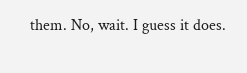them. No, wait. I guess it does.